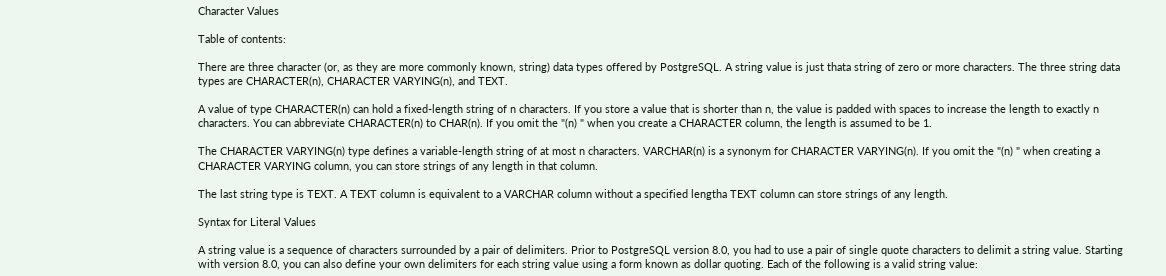Character Values

Table of contents:

There are three character (or, as they are more commonly known, string) data types offered by PostgreSQL. A string value is just thata string of zero or more characters. The three string data types are CHARACTER(n), CHARACTER VARYING(n), and TEXT.

A value of type CHARACTER(n) can hold a fixed-length string of n characters. If you store a value that is shorter than n, the value is padded with spaces to increase the length to exactly n characters. You can abbreviate CHARACTER(n) to CHAR(n). If you omit the "(n) " when you create a CHARACTER column, the length is assumed to be 1.

The CHARACTER VARYING(n) type defines a variable-length string of at most n characters. VARCHAR(n) is a synonym for CHARACTER VARYING(n). If you omit the "(n) " when creating a CHARACTER VARYING column, you can store strings of any length in that column.

The last string type is TEXT. A TEXT column is equivalent to a VARCHAR column without a specified lengtha TEXT column can store strings of any length.

Syntax for Literal Values

A string value is a sequence of characters surrounded by a pair of delimiters. Prior to PostgreSQL version 8.0, you had to use a pair of single quote characters to delimit a string value. Starting with version 8.0, you can also define your own delimiters for each string value using a form known as dollar quoting. Each of the following is a valid string value: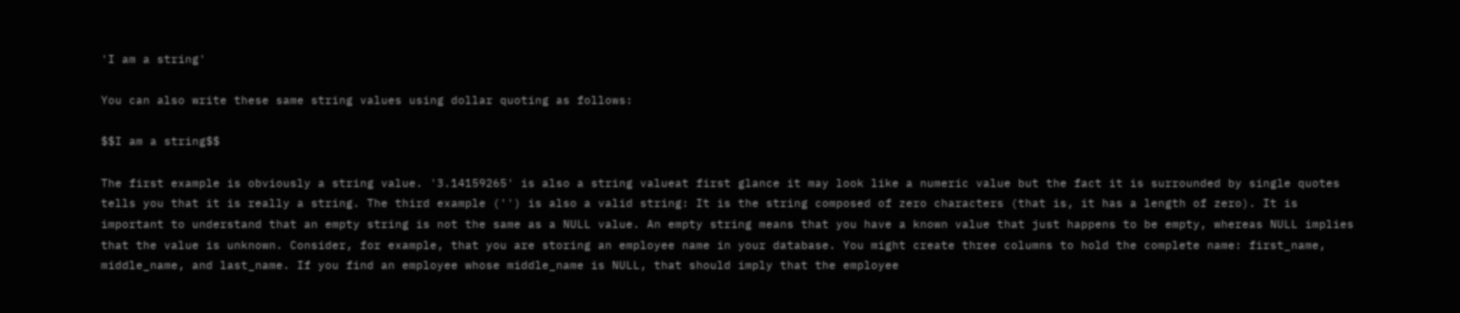'I am a string'

You can also write these same string values using dollar quoting as follows:

$$I am a string$$

The first example is obviously a string value. '3.14159265' is also a string valueat first glance it may look like a numeric value but the fact it is surrounded by single quotes tells you that it is really a string. The third example ('') is also a valid string: It is the string composed of zero characters (that is, it has a length of zero). It is important to understand that an empty string is not the same as a NULL value. An empty string means that you have a known value that just happens to be empty, whereas NULL implies that the value is unknown. Consider, for example, that you are storing an employee name in your database. You might create three columns to hold the complete name: first_name, middle_name, and last_name. If you find an employee whose middle_name is NULL, that should imply that the employee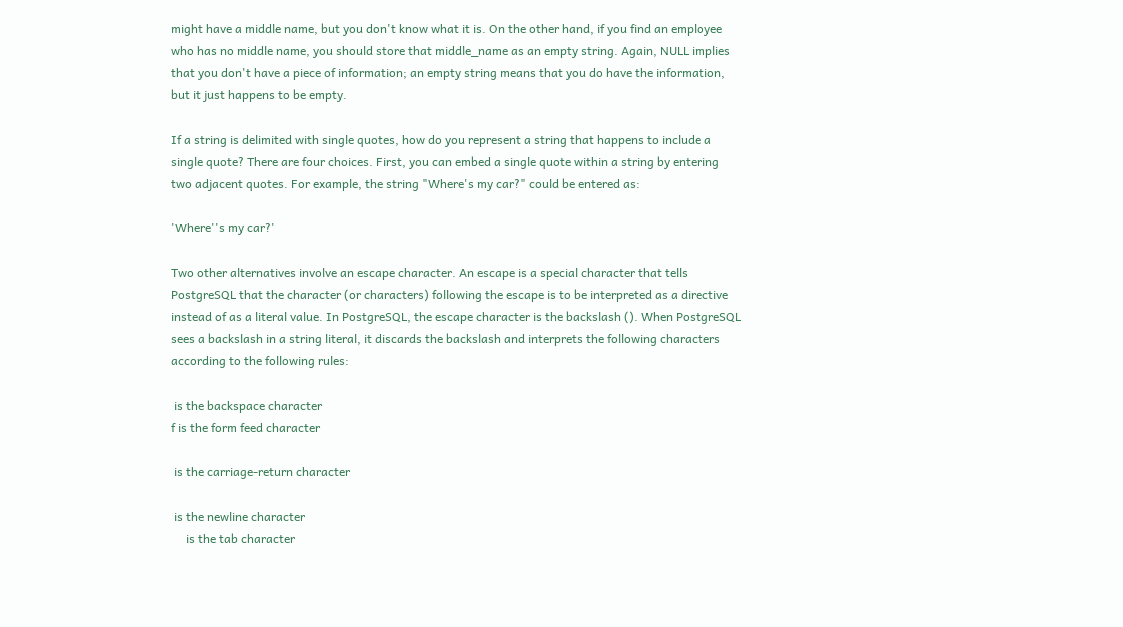might have a middle name, but you don't know what it is. On the other hand, if you find an employee who has no middle name, you should store that middle_name as an empty string. Again, NULL implies that you don't have a piece of information; an empty string means that you do have the information, but it just happens to be empty.

If a string is delimited with single quotes, how do you represent a string that happens to include a single quote? There are four choices. First, you can embed a single quote within a string by entering two adjacent quotes. For example, the string "Where's my car?" could be entered as:

'Where''s my car?'

Two other alternatives involve an escape character. An escape is a special character that tells PostgreSQL that the character (or characters) following the escape is to be interpreted as a directive instead of as a literal value. In PostgreSQL, the escape character is the backslash (). When PostgreSQL sees a backslash in a string literal, it discards the backslash and interprets the following characters according to the following rules:

 is the backspace character
f is the form feed character

 is the carriage-return character

 is the newline character
     is the tab character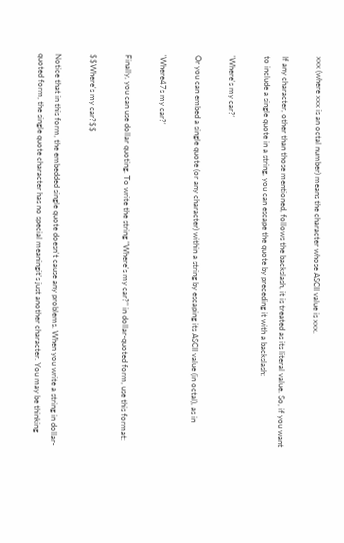xxx (where xxx is an octal number) means the character whose ASCII value is xxx.

If any character, other than those mentioned, follows the backslash, it is treated as its literal value. So, if you want to include a single quote in a string, you can escape the quote by preceding it with a backslash:

'Where's my car?'

Or you can embed a single quote (or any character) within a string by escaping its ASCII value (in octal), as in

'Where47s my car?'

Finally, you can use dollar quoting. To write the string "Where's my car?" in dollar-quoted form, use this format:

$$Where's my car?$$

Notice that in this form, the embedded single quote doesn't cause any problems. When you write a string in dollar-quoted form, the single quote character has no special meaningit's just another character. You may be thinking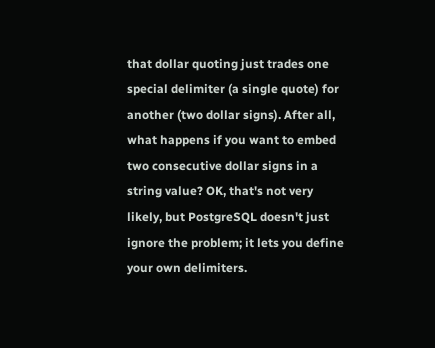that dollar quoting just trades one special delimiter (a single quote) for another (two dollar signs). After all, what happens if you want to embed two consecutive dollar signs in a string value? OK, that's not very likely, but PostgreSQL doesn't just ignore the problem; it lets you define your own delimiters.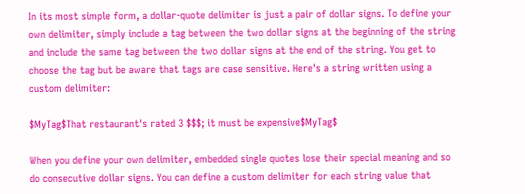In its most simple form, a dollar-quote delimiter is just a pair of dollar signs. To define your own delimiter, simply include a tag between the two dollar signs at the beginning of the string and include the same tag between the two dollar signs at the end of the string. You get to choose the tag but be aware that tags are case sensitive. Here's a string written using a custom delimiter:

$MyTag$That restaurant's rated 3 $$$; it must be expensive$MyTag$

When you define your own delimiter, embedded single quotes lose their special meaning and so do consecutive dollar signs. You can define a custom delimiter for each string value that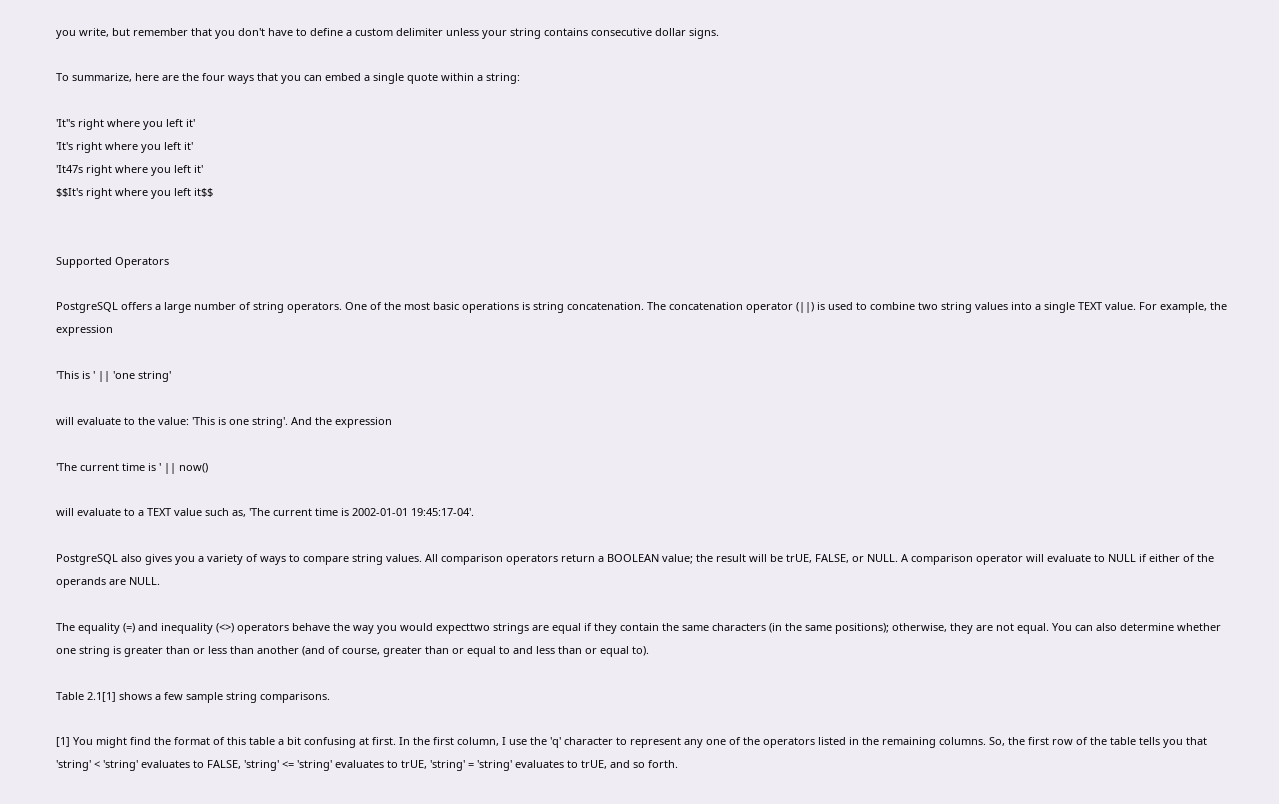you write, but remember that you don't have to define a custom delimiter unless your string contains consecutive dollar signs.

To summarize, here are the four ways that you can embed a single quote within a string:

'It''s right where you left it'
'It's right where you left it'
'It47s right where you left it'
$$It's right where you left it$$


Supported Operators

PostgreSQL offers a large number of string operators. One of the most basic operations is string concatenation. The concatenation operator (||) is used to combine two string values into a single TEXT value. For example, the expression

'This is ' || 'one string'

will evaluate to the value: 'This is one string'. And the expression

'The current time is ' || now()

will evaluate to a TEXT value such as, 'The current time is 2002-01-01 19:45:17-04'.

PostgreSQL also gives you a variety of ways to compare string values. All comparison operators return a BOOLEAN value; the result will be trUE, FALSE, or NULL. A comparison operator will evaluate to NULL if either of the operands are NULL.

The equality (=) and inequality (<>) operators behave the way you would expecttwo strings are equal if they contain the same characters (in the same positions); otherwise, they are not equal. You can also determine whether one string is greater than or less than another (and of course, greater than or equal to and less than or equal to).

Table 2.1[1] shows a few sample string comparisons.

[1] You might find the format of this table a bit confusing at first. In the first column, I use the 'q' character to represent any one of the operators listed in the remaining columns. So, the first row of the table tells you that 'string' < 'string' evaluates to FALSE, 'string' <= 'string' evaluates to trUE, 'string' = 'string' evaluates to trUE, and so forth.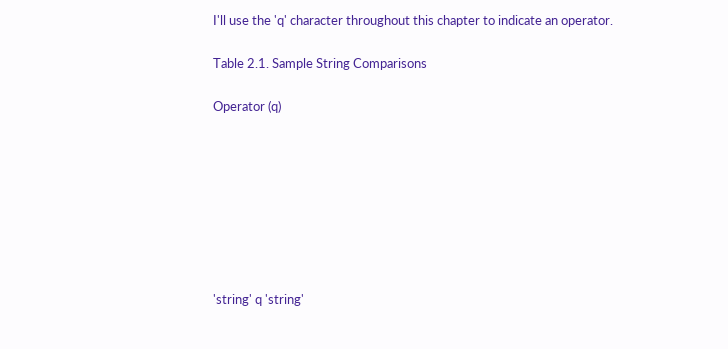I'll use the 'q' character throughout this chapter to indicate an operator.

Table 2.1. Sample String Comparisons

Operator (q)








'string' q 'string'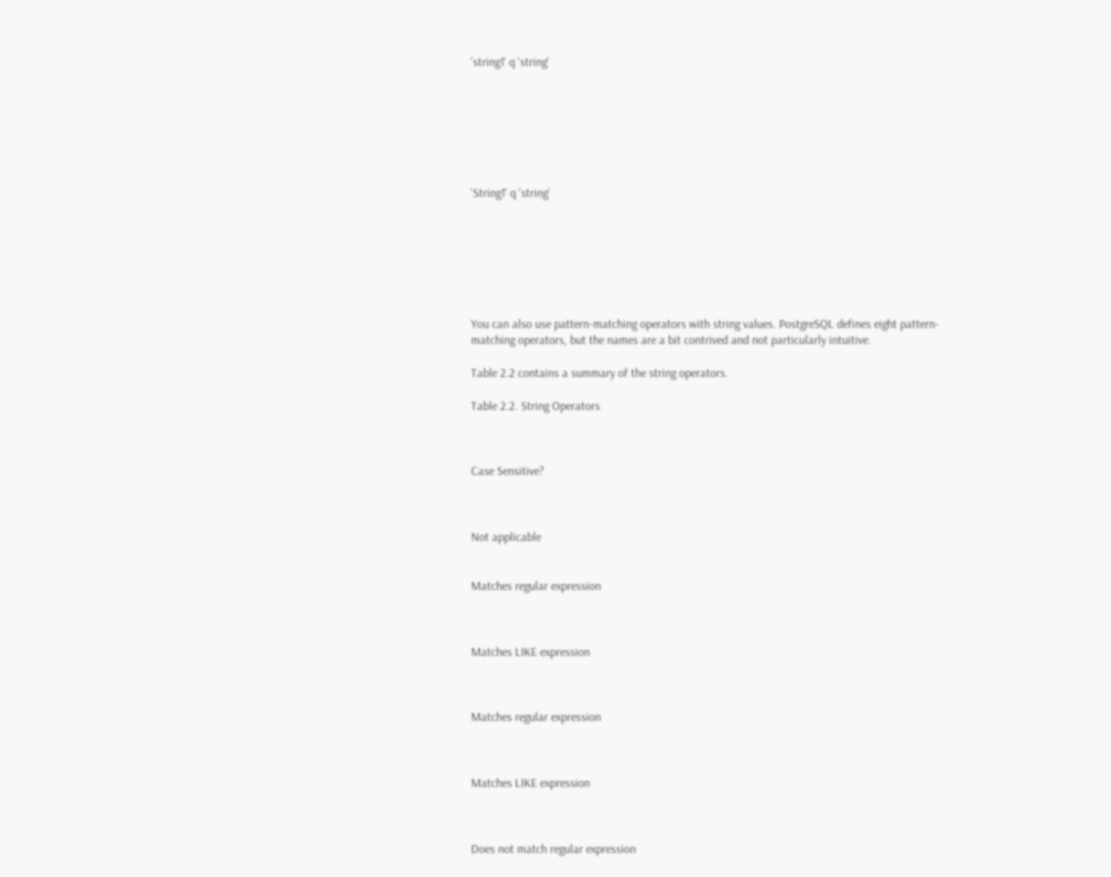'string1' q 'string'







'String1' q 'string'







You can also use pattern-matching operators with string values. PostgreSQL defines eight pattern-matching operators, but the names are a bit contrived and not particularly intuitive.

Table 2.2 contains a summary of the string operators.

Table 2.2. String Operators



Case Sensitive?



Not applicable


Matches regular expression



Matches LIKE expression



Matches regular expression



Matches LIKE expression



Does not match regular expression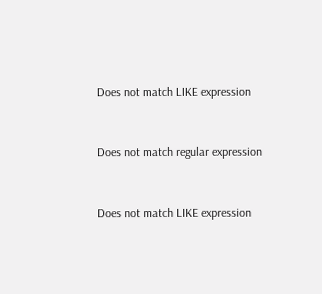Does not match LIKE expression



Does not match regular expression



Does not match LIKE expression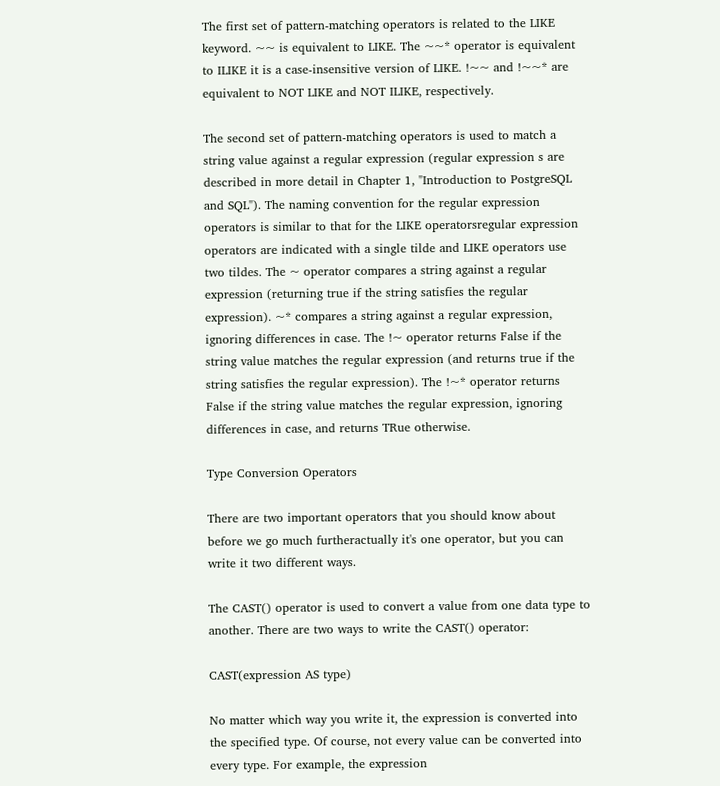The first set of pattern-matching operators is related to the LIKE keyword. ~~ is equivalent to LIKE. The ~~* operator is equivalent to ILIKE it is a case-insensitive version of LIKE. !~~ and !~~* are equivalent to NOT LIKE and NOT ILIKE, respectively.

The second set of pattern-matching operators is used to match a string value against a regular expression (regular expression s are described in more detail in Chapter 1, "Introduction to PostgreSQL and SQL"). The naming convention for the regular expression operators is similar to that for the LIKE operatorsregular expression operators are indicated with a single tilde and LIKE operators use two tildes. The ~ operator compares a string against a regular expression (returning true if the string satisfies the regular expression). ~* compares a string against a regular expression, ignoring differences in case. The !~ operator returns False if the string value matches the regular expression (and returns true if the string satisfies the regular expression). The !~* operator returns False if the string value matches the regular expression, ignoring differences in case, and returns TRue otherwise.

Type Conversion Operators

There are two important operators that you should know about before we go much furtheractually it's one operator, but you can write it two different ways.

The CAST() operator is used to convert a value from one data type to another. There are two ways to write the CAST() operator:

CAST(expression AS type)

No matter which way you write it, the expression is converted into the specified type. Of course, not every value can be converted into every type. For example, the expression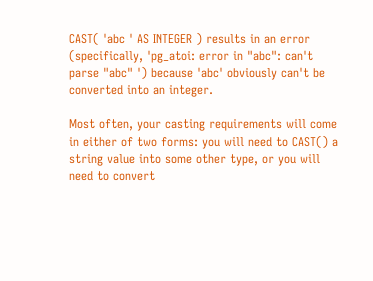CAST( 'abc ' AS INTEGER ) results in an error (specifically, 'pg_atoi: error in "abc": can't parse "abc" ') because 'abc' obviously can't be converted into an integer.

Most often, your casting requirements will come in either of two forms: you will need to CAST() a string value into some other type, or you will need to convert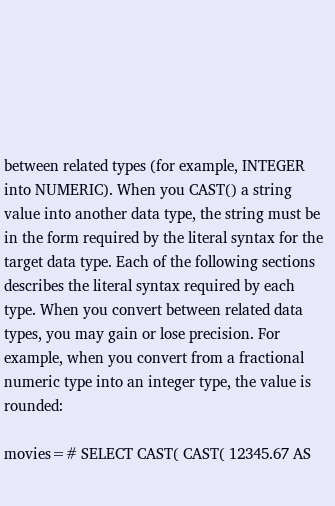between related types (for example, INTEGER into NUMERIC). When you CAST() a string value into another data type, the string must be in the form required by the literal syntax for the target data type. Each of the following sections describes the literal syntax required by each type. When you convert between related data types, you may gain or lose precision. For example, when you convert from a fractional numeric type into an integer type, the value is rounded:

movies=# SELECT CAST( CAST( 12345.67 AS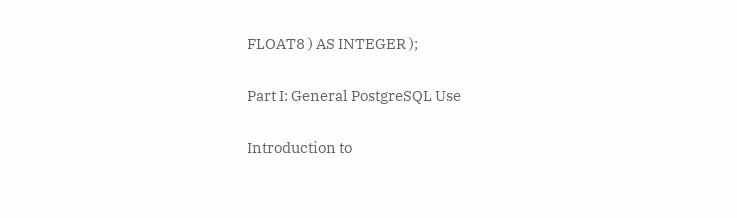FLOAT8 ) AS INTEGER );

Part I: General PostgreSQL Use

Introduction to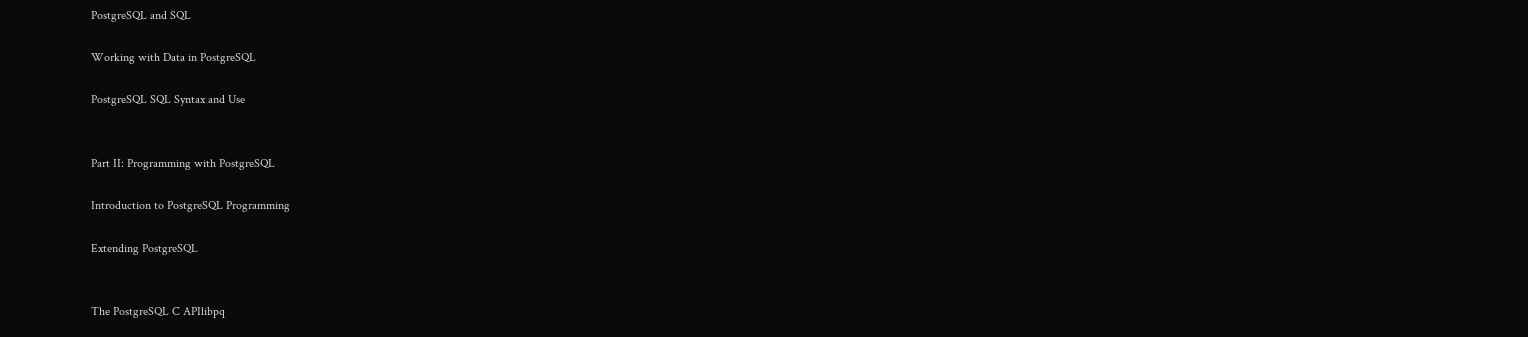PostgreSQL and SQL

Working with Data in PostgreSQL

PostgreSQL SQL Syntax and Use


Part II: Programming with PostgreSQL

Introduction to PostgreSQL Programming

Extending PostgreSQL


The PostgreSQL C APIlibpq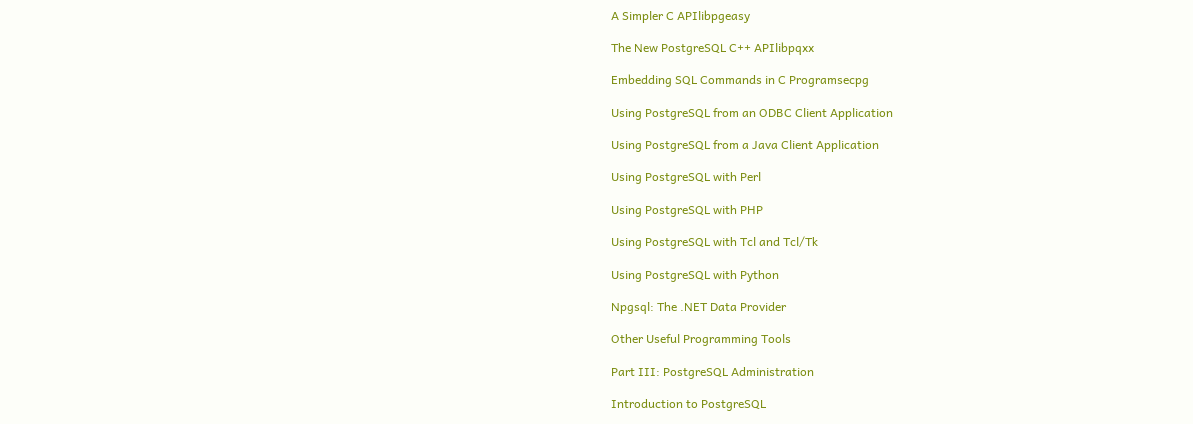A Simpler C APIlibpgeasy

The New PostgreSQL C++ APIlibpqxx

Embedding SQL Commands in C Programsecpg

Using PostgreSQL from an ODBC Client Application

Using PostgreSQL from a Java Client Application

Using PostgreSQL with Perl

Using PostgreSQL with PHP

Using PostgreSQL with Tcl and Tcl/Tk

Using PostgreSQL with Python

Npgsql: The .NET Data Provider

Other Useful Programming Tools

Part III: PostgreSQL Administration

Introduction to PostgreSQL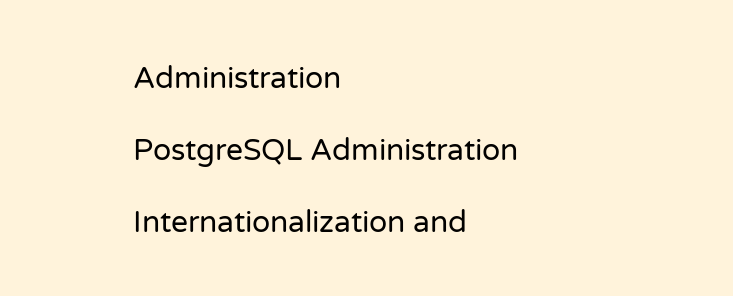Administration

PostgreSQL Administration

Internationalization and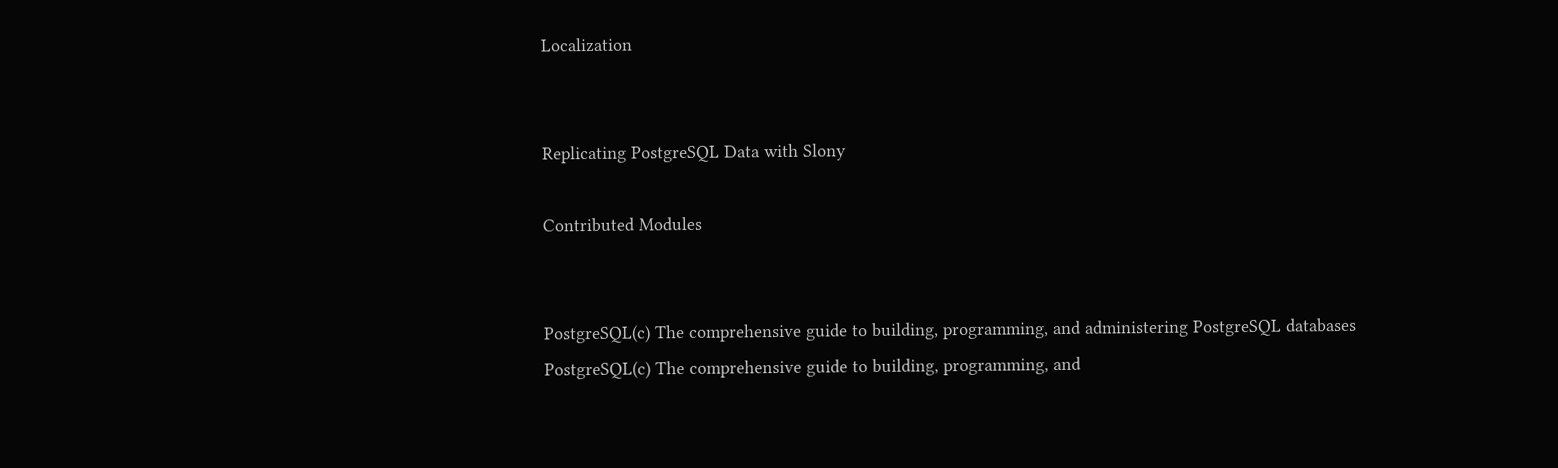Localization


Replicating PostgreSQL Data with Slony

Contributed Modules


PostgreSQL(c) The comprehensive guide to building, programming, and administering PostgreSQL databases
PostgreSQL(c) The comprehensive guide to building, programming, and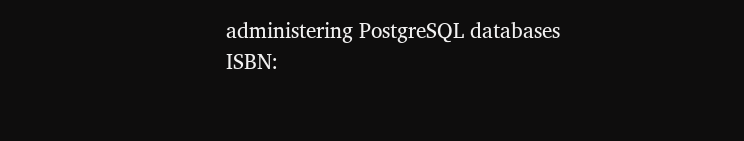administering PostgreSQL databases
ISBN: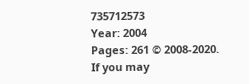735712573
Year: 2004
Pages: 261 © 2008-2020.
If you may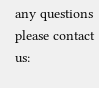any questions please contact us: